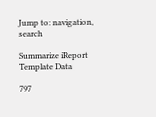Jump to: navigation, search

Summarize iReport Template Data

797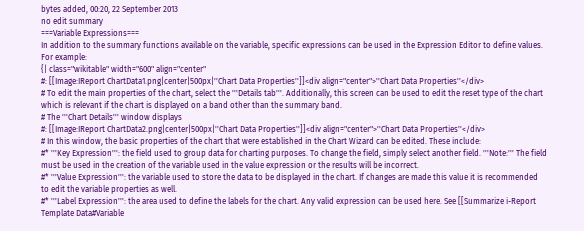bytes added, 00:20, 22 September 2013
no edit summary
===Variable Expressions===
In addition to the summary functions available on the variable, specific expressions can be used in the Expression Editor to define values. For example:
{| class="wikitable" width="600" align="center"
#: [[Image:IReport ChartData1.png|center|500px|''Chart Data Properties'']]<div align="center">''Chart Data Properties''</div>
# To edit the main properties of the chart, select the '''Details tab'''. Additionally, this screen can be used to edit the reset type of the chart which is relevant if the chart is displayed on a band other than the summary band.
# The '''Chart Details''' window displays
#: [[Image:IReport ChartData2.png|center|500px|''Chart Data Properties'']]<div align="center">''Chart Data Properties''</div>
# In this window, the basic properties of the chart that were established in the Chart Wizard can be edited. These include:
#* '''Key Expression''': the field used to group data for charting purposes. To change the field, simply select another field. '''Note:''' The field must be used in the creation of the variable used in the value expression or the results will be incorrect.
#* '''Value Expression''': the variable used to store the data to be displayed in the chart. If changes are made this value it is recommended to edit the variable properties as well.
#* '''Label Expression''': the area used to define the labels for the chart. Any valid expression can be used here. See [[Summarize i-Report Template Data#Variable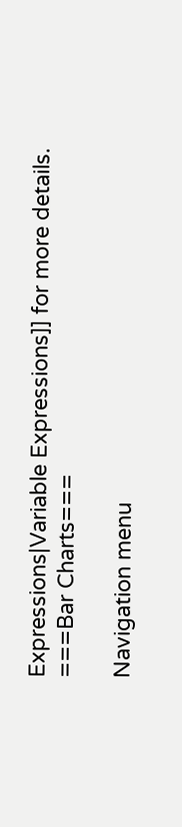Expressions|Variable Expressions]] for more details.
===Bar Charts===

Navigation menu